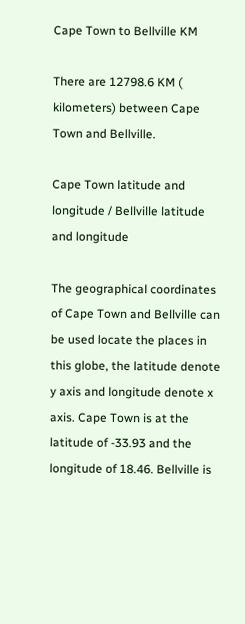Cape Town to Bellville KM

There are 12798.6 KM ( kilometers) between Cape Town and Bellville.

Cape Town latitude and longitude / Bellville latitude and longitude

The geographical coordinates of Cape Town and Bellville can be used locate the places in this globe, the latitude denote y axis and longitude denote x axis. Cape Town is at the latitude of -33.93 and the longitude of 18.46. Bellville is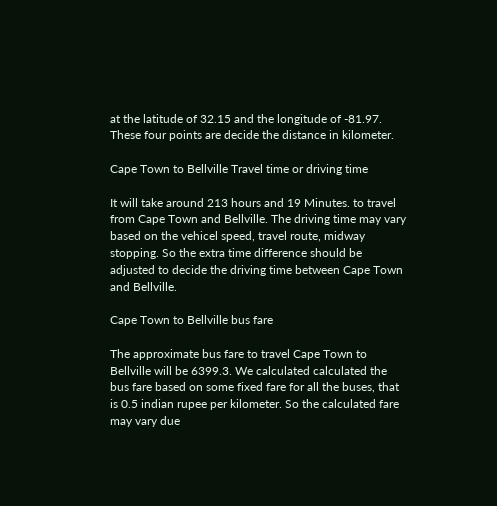at the latitude of 32.15 and the longitude of -81.97. These four points are decide the distance in kilometer.

Cape Town to Bellville Travel time or driving time

It will take around 213 hours and 19 Minutes. to travel from Cape Town and Bellville. The driving time may vary based on the vehicel speed, travel route, midway stopping. So the extra time difference should be adjusted to decide the driving time between Cape Town and Bellville.

Cape Town to Bellville bus fare

The approximate bus fare to travel Cape Town to Bellville will be 6399.3. We calculated calculated the bus fare based on some fixed fare for all the buses, that is 0.5 indian rupee per kilometer. So the calculated fare may vary due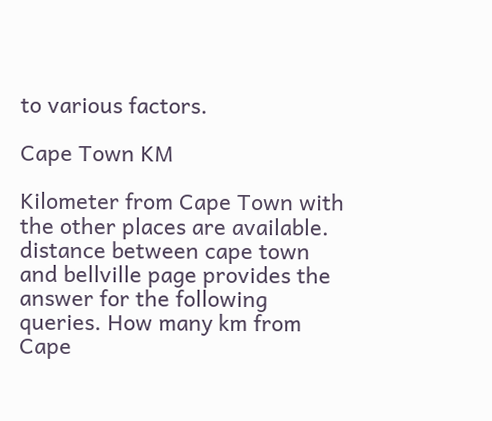to various factors.

Cape Town KM

Kilometer from Cape Town with the other places are available. distance between cape town and bellville page provides the answer for the following queries. How many km from Cape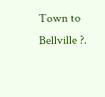Town to Bellville ?.